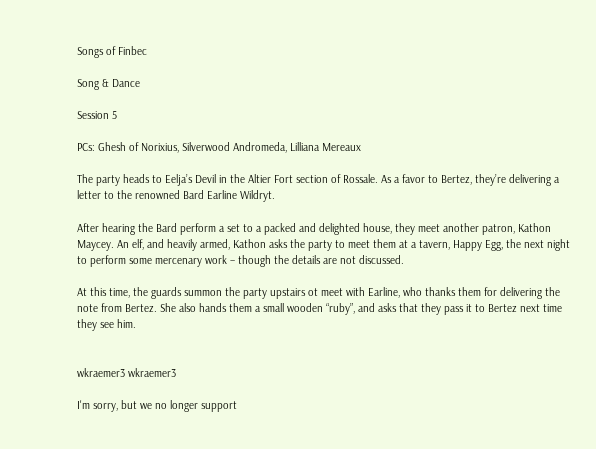Songs of Finbec

Song & Dance

Session 5

PCs: Ghesh of Norixius, Silverwood Andromeda, Lilliana Mereaux

The party heads to Eelja’s Devil in the Altier Fort section of Rossale. As a favor to Bertez, they’re delivering a letter to the renowned Bard Earline Wildryt.

After hearing the Bard perform a set to a packed and delighted house, they meet another patron, Kathon Maycey. An elf, and heavily armed, Kathon asks the party to meet them at a tavern, Happy Egg, the next night to perform some mercenary work – though the details are not discussed.

At this time, the guards summon the party upstairs ot meet with Earline, who thanks them for delivering the note from Bertez. She also hands them a small wooden “ruby”, and asks that they pass it to Bertez next time they see him.


wkraemer3 wkraemer3

I'm sorry, but we no longer support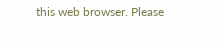this web browser. Please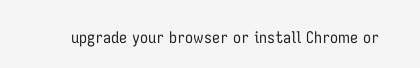upgrade your browser or install Chrome or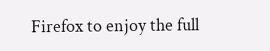Firefox to enjoy the full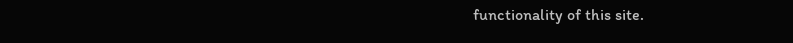functionality of this site.